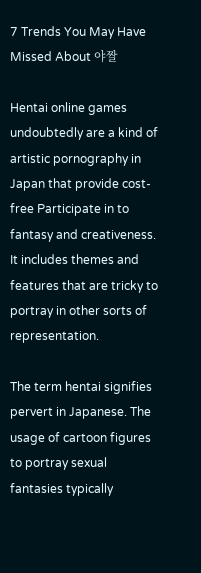7 Trends You May Have Missed About 야짤

Hentai online games undoubtedly are a kind of artistic pornography in Japan that provide cost-free Participate in to fantasy and creativeness. It includes themes and features that are tricky to portray in other sorts of representation.

The term hentai signifies pervert in Japanese. The usage of cartoon figures to portray sexual fantasies typically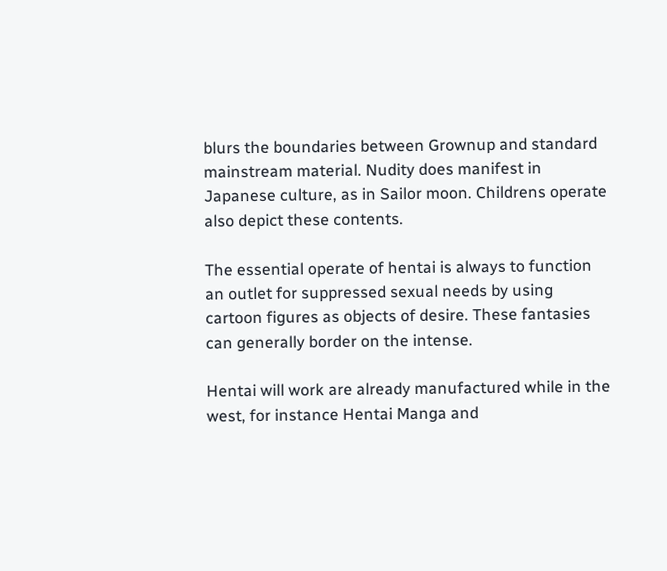blurs the boundaries between Grownup and standard mainstream material. Nudity does manifest in Japanese culture, as in Sailor moon. Childrens operate also depict these contents.

The essential operate of hentai is always to function an outlet for suppressed sexual needs by using cartoon figures as objects of desire. These fantasies can generally border on the intense.

Hentai will work are already manufactured while in the west, for instance Hentai Manga and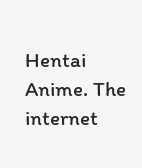Hentai Anime. The internet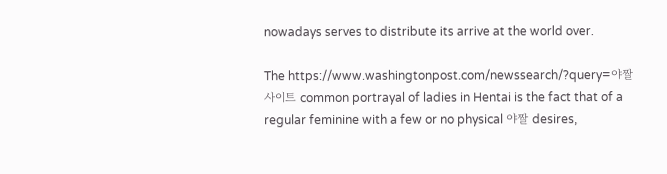nowadays serves to distribute its arrive at the world over.

The https://www.washingtonpost.com/newssearch/?query=야짤 사이트 common portrayal of ladies in Hentai is the fact that of a regular feminine with a few or no physical 야짤 desires,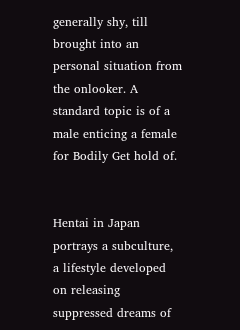generally shy, till brought into an personal situation from the onlooker. A standard topic is of a male enticing a female for Bodily Get hold of.


Hentai in Japan portrays a subculture, a lifestyle developed on releasing suppressed dreams of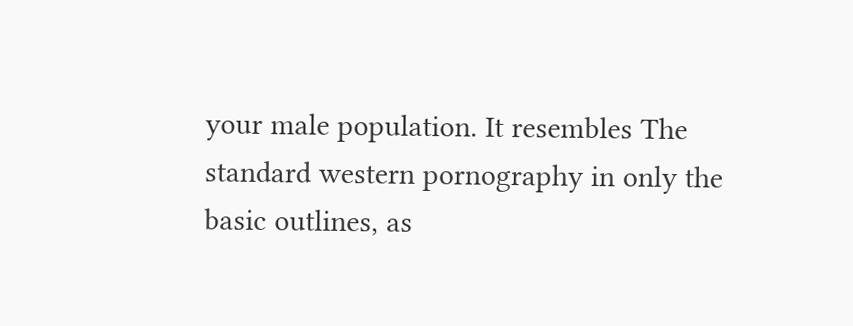your male population. It resembles The standard western pornography in only the basic outlines, as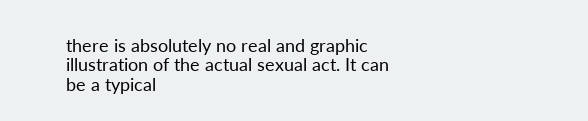there is absolutely no real and graphic illustration of the actual sexual act. It can be a typical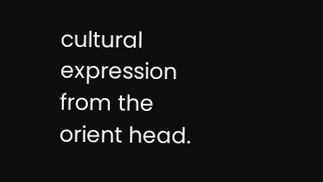cultural expression from the orient head.